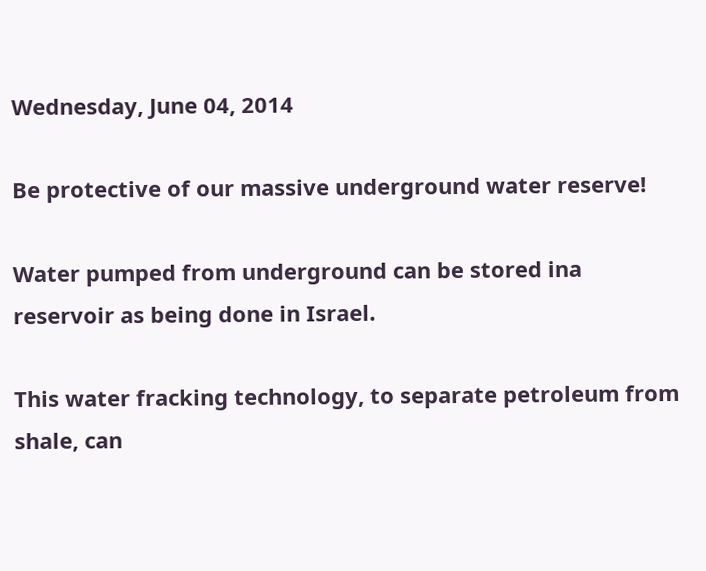Wednesday, June 04, 2014

Be protective of our massive underground water reserve!

Water pumped from underground can be stored ina reservoir as being done in Israel.

This water fracking technology, to separate petroleum from shale, can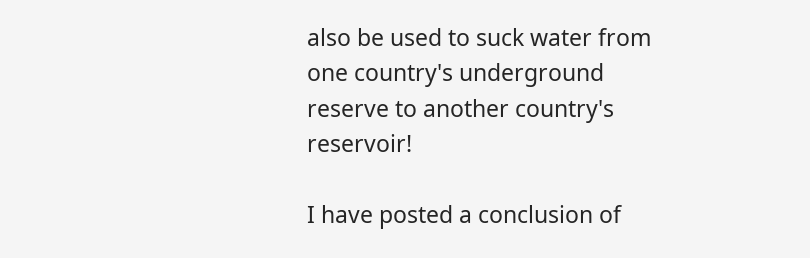also be used to suck water from one country's underground reserve to another country's reservoir!

I have posted a conclusion of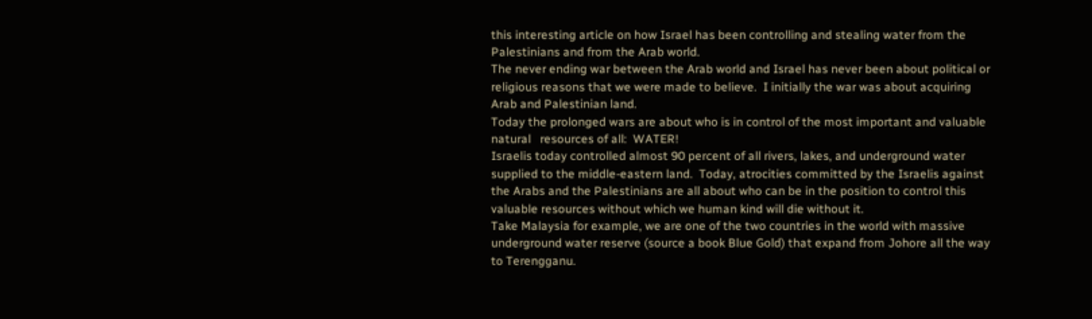this interesting article on how Israel has been controlling and stealing water from the Palestinians and from the Arab world.
The never ending war between the Arab world and Israel has never been about political or religious reasons that we were made to believe.  I initially the war was about acquiring Arab and Palestinian land.
Today the prolonged wars are about who is in control of the most important and valuable natural   resources of all:  WATER!
Israelis today controlled almost 90 percent of all rivers, lakes, and underground water supplied to the middle-eastern land.  Today, atrocities committed by the Israelis against the Arabs and the Palestinians are all about who can be in the position to control this valuable resources without which we human kind will die without it.
Take Malaysia for example, we are one of the two countries in the world with massive underground water reserve (source a book Blue Gold) that expand from Johore all the way to Terengganu.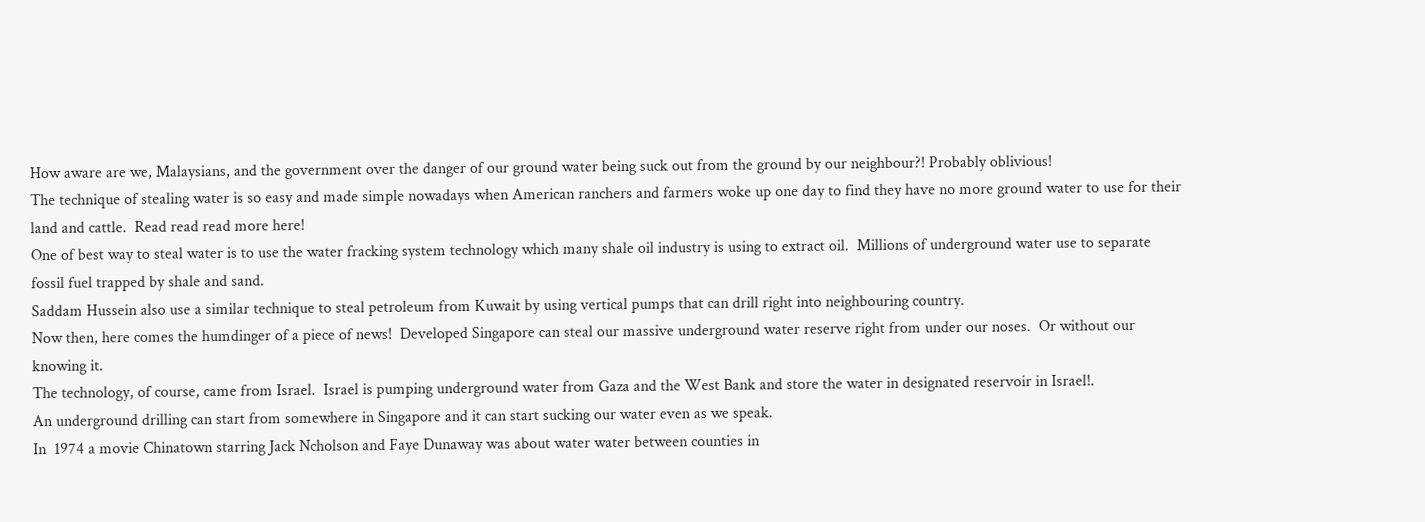How aware are we, Malaysians, and the government over the danger of our ground water being suck out from the ground by our neighbour?! Probably oblivious!
The technique of stealing water is so easy and made simple nowadays when American ranchers and farmers woke up one day to find they have no more ground water to use for their land and cattle.  Read read read more here!
One of best way to steal water is to use the water fracking system technology which many shale oil industry is using to extract oil.  Millions of underground water use to separate fossil fuel trapped by shale and sand.
Saddam Hussein also use a similar technique to steal petroleum from Kuwait by using vertical pumps that can drill right into neighbouring country.
Now then, here comes the humdinger of a piece of news!  Developed Singapore can steal our massive underground water reserve right from under our noses.  Or without our knowing it.
The technology, of course, came from Israel.  Israel is pumping underground water from Gaza and the West Bank and store the water in designated reservoir in Israel!.
An underground drilling can start from somewhere in Singapore and it can start sucking our water even as we speak.
In  1974 a movie Chinatown starring Jack Ncholson and Faye Dunaway was about water water between counties in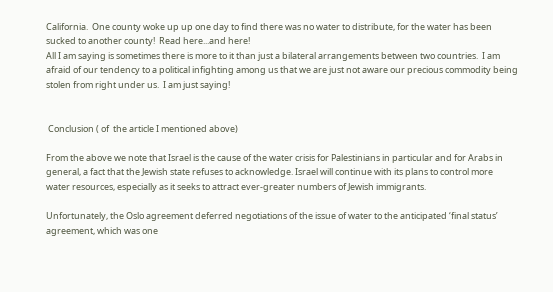California.  One county woke up up one day to find there was no water to distribute, for the water has been sucked to another county!  Read here...and here!
All I am saying is sometimes there is more to it than just a bilateral arrangements between two countries.  I am afraid of our tendency to a political infighting among us that we are just not aware our precious commodity being stolen from right under us.  I am just saying!


 Conclusion ( of  the article I mentioned above)

From the above we note that Israel is the cause of the water crisis for Palestinians in particular and for Arabs in general, a fact that the Jewish state refuses to acknowledge. Israel will continue with its plans to control more water resources, especially as it seeks to attract ever-greater numbers of Jewish immigrants.

Unfortunately, the Oslo agreement deferred negotiations of the issue of water to the anticipated ‘final status’ agreement, which was one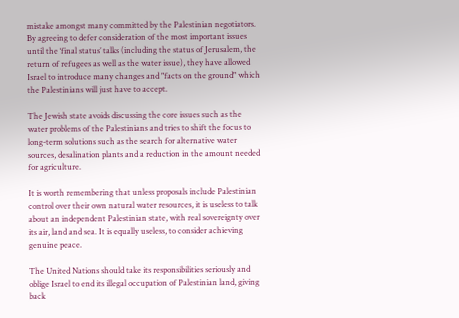mistake amongst many committed by the Palestinian negotiators. By agreeing to defer consideration of the most important issues until the ‘final status’ talks (including the status of Jerusalem, the return of refugees as well as the water issue), they have allowed Israel to introduce many changes and "facts on the ground" which the Palestinians will just have to accept.

The Jewish state avoids discussing the core issues such as the water problems of the Palestinians and tries to shift the focus to long-term solutions such as the search for alternative water sources, desalination plants and a reduction in the amount needed for agriculture.

It is worth remembering that unless proposals include Palestinian control over their own natural water resources, it is useless to talk about an independent Palestinian state, with real sovereignty over its air, land and sea. It is equally useless, to consider achieving genuine peace.

The United Nations should take its responsibilities seriously and oblige Israel to end its illegal occupation of Palestinian land, giving back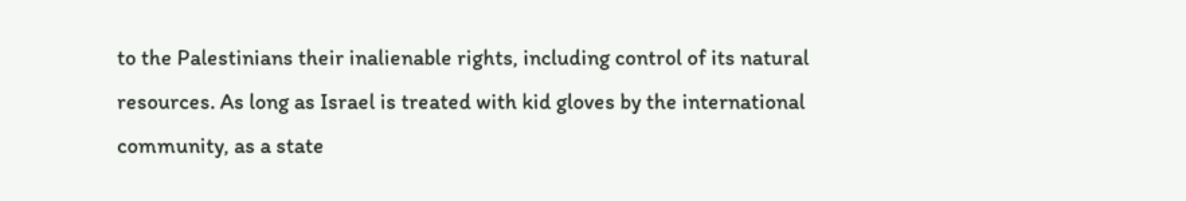to the Palestinians their inalienable rights, including control of its natural resources. As long as Israel is treated with kid gloves by the international community, as a state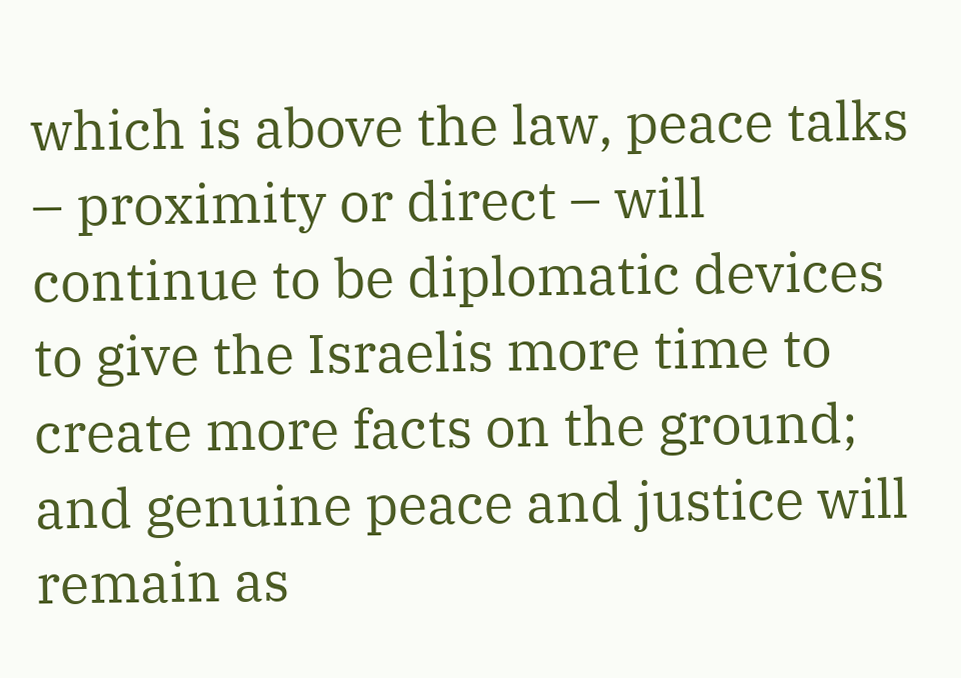which is above the law, peace talks – proximity or direct – will continue to be diplomatic devices to give the Israelis more time to create more facts on the ground; and genuine peace and justice will remain as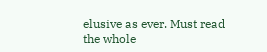elusive as ever. Must read the whole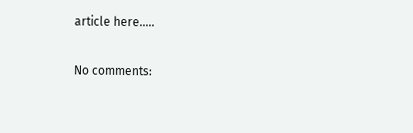article here.....

No comments: